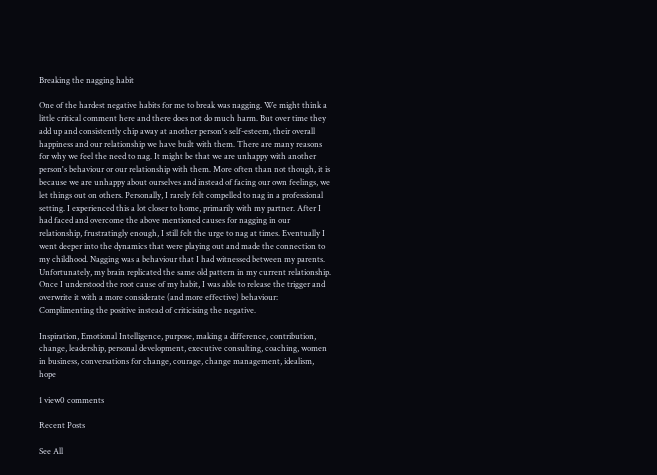Breaking the nagging habit

One of the hardest negative habits for me to break was nagging. We might think a little critical comment here and there does not do much harm. But over time they add up and consistently chip away at another person's self-esteem, their overall happiness and our relationship we have built with them. There are many reasons for why we feel the need to nag. It might be that we are unhappy with another person's behaviour or our relationship with them. More often than not though, it is because we are unhappy about ourselves and instead of facing our own feelings, we let things out on others. Personally, I rarely felt compelled to nag in a professional setting. I experienced this a lot closer to home, primarily with my partner. After I had faced and overcome the above mentioned causes for nagging in our relationship, frustratingly enough, I still felt the urge to nag at times. Eventually I went deeper into the dynamics that were playing out and made the connection to my childhood. Nagging was a behaviour that I had witnessed between my parents. Unfortunately, my brain replicated the same old pattern in my current relationship. Once I understood the root cause of my habit, I was able to release the trigger and overwrite it with a more considerate (and more effective) behaviour: Complimenting the positive instead of criticising the negative.

Inspiration, Emotional Intelligence, purpose, making a difference, contribution, change, leadership, personal development, executive consulting, coaching, women in business, conversations for change, courage, change management, idealism, hope

1 view0 comments

Recent Posts

See All